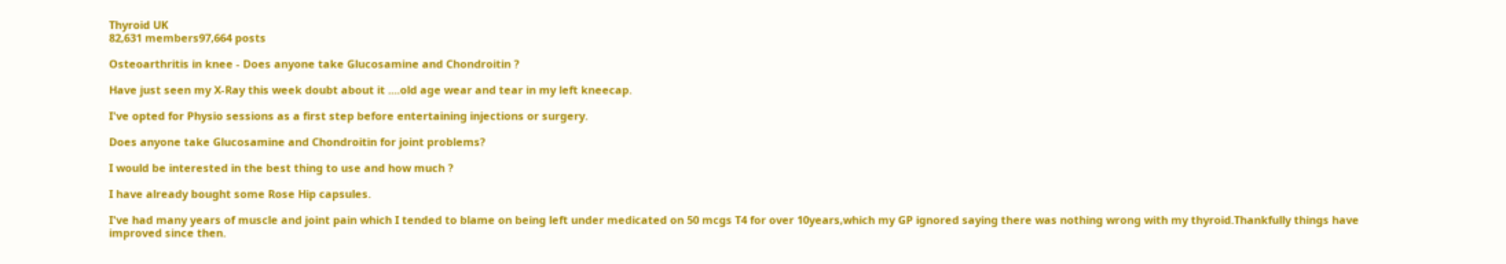Thyroid UK
82,631 members97,664 posts

Osteoarthritis in knee - Does anyone take Glucosamine and Chondroitin ?

Have just seen my X-Ray this week doubt about it ....old age wear and tear in my left kneecap.

I've opted for Physio sessions as a first step before entertaining injections or surgery.

Does anyone take Glucosamine and Chondroitin for joint problems?

I would be interested in the best thing to use and how much ?

I have already bought some Rose Hip capsules.

I've had many years of muscle and joint pain which I tended to blame on being left under medicated on 50 mcgs T4 for over 10years,which my GP ignored saying there was nothing wrong with my thyroid.Thankfully things have improved since then.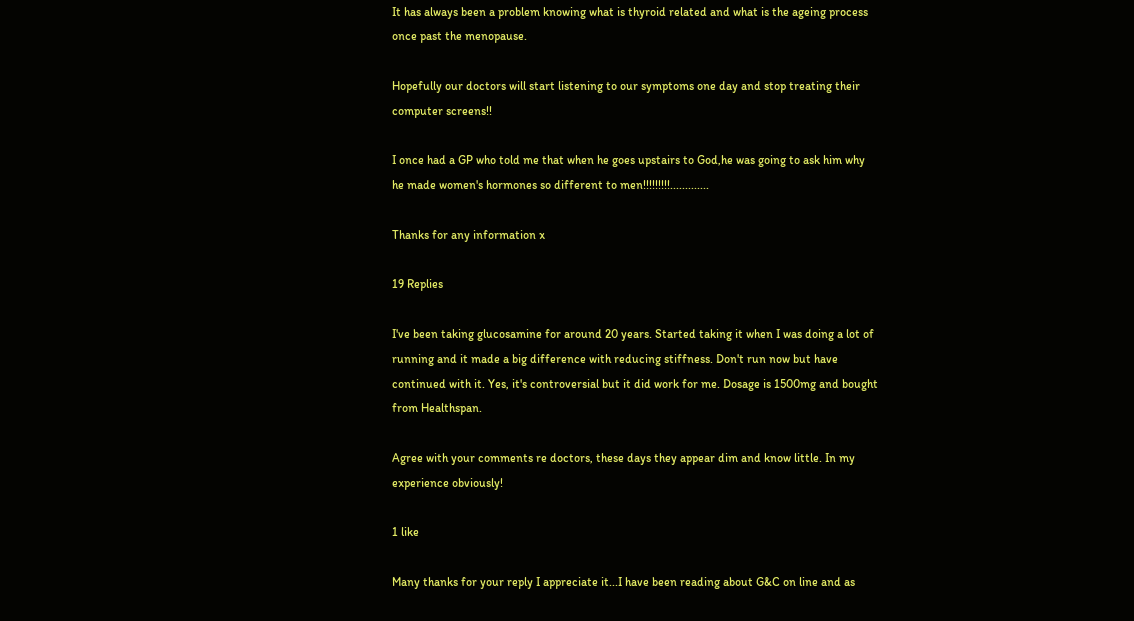It has always been a problem knowing what is thyroid related and what is the ageing process once past the menopause.

Hopefully our doctors will start listening to our symptoms one day and stop treating their computer screens!!

I once had a GP who told me that when he goes upstairs to God,he was going to ask him why he made women's hormones so different to men!!!!!!!!!.............

Thanks for any information x

19 Replies

I've been taking glucosamine for around 20 years. Started taking it when I was doing a lot of running and it made a big difference with reducing stiffness. Don't run now but have continued with it. Yes, it's controversial but it did work for me. Dosage is 1500mg and bought from Healthspan.

Agree with your comments re doctors, these days they appear dim and know little. In my experience obviously!

1 like

Many thanks for your reply I appreciate it...I have been reading about G&C on line and as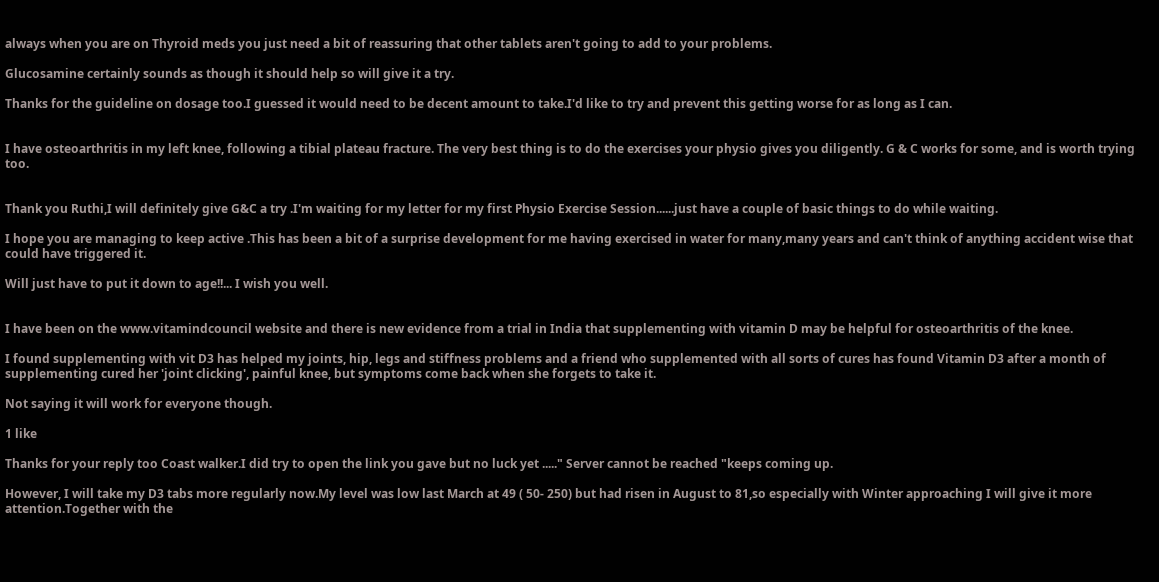always when you are on Thyroid meds you just need a bit of reassuring that other tablets aren't going to add to your problems.

Glucosamine certainly sounds as though it should help so will give it a try.

Thanks for the guideline on dosage too.I guessed it would need to be decent amount to take.I'd like to try and prevent this getting worse for as long as I can.


I have osteoarthritis in my left knee, following a tibial plateau fracture. The very best thing is to do the exercises your physio gives you diligently. G & C works for some, and is worth trying too.


Thank you Ruthi,I will definitely give G&C a try .I'm waiting for my letter for my first Physio Exercise Session......just have a couple of basic things to do while waiting.

I hope you are managing to keep active .This has been a bit of a surprise development for me having exercised in water for many,many years and can't think of anything accident wise that could have triggered it.

Will just have to put it down to age!!... I wish you well.


I have been on the www.vitamindcouncil website and there is new evidence from a trial in India that supplementing with vitamin D may be helpful for osteoarthritis of the knee.

I found supplementing with vit D3 has helped my joints, hip, legs and stiffness problems and a friend who supplemented with all sorts of cures has found Vitamin D3 after a month of supplementing cured her 'joint clicking', painful knee, but symptoms come back when she forgets to take it.

Not saying it will work for everyone though.

1 like

Thanks for your reply too Coast walker.I did try to open the link you gave but no luck yet ....." Server cannot be reached "keeps coming up.

However, I will take my D3 tabs more regularly now.My level was low last March at 49 ( 50- 250) but had risen in August to 81,so especially with Winter approaching I will give it more attention.Together with the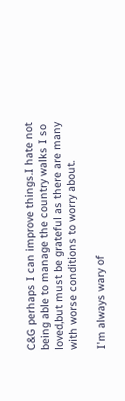C&G perhaps I can improve things.I hate not being able to manage the country walks I so loved,but must be grateful as there are many with worse conditions to worry about.

I'm always wary of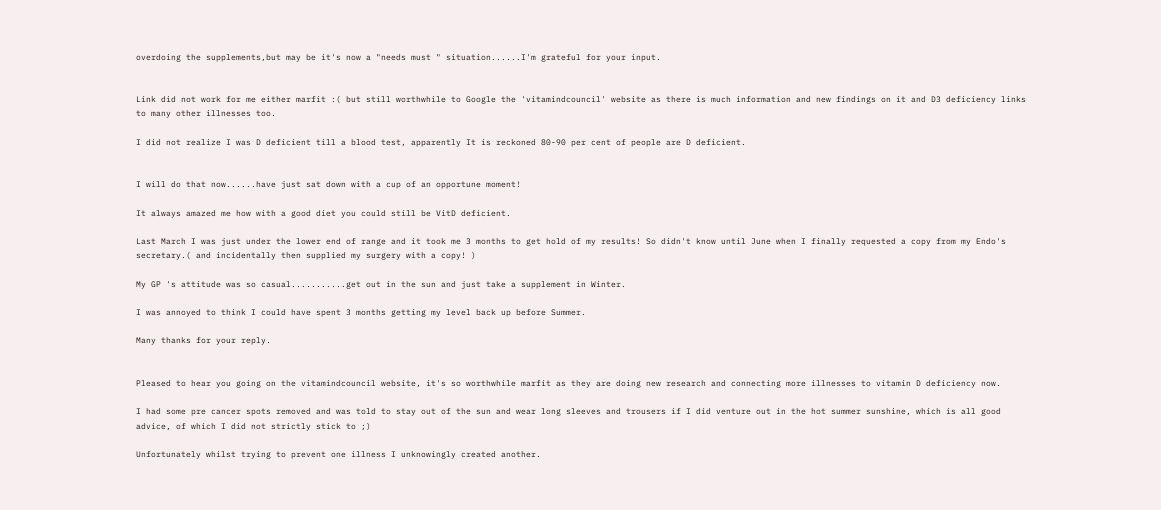overdoing the supplements,but may be it's now a "needs must " situation......I'm grateful for your input.


Link did not work for me either marfit :( but still worthwhile to Google the 'vitamindcouncil' website as there is much information and new findings on it and D3 deficiency links to many other illnesses too.

I did not realize I was D deficient till a blood test, apparently It is reckoned 80-90 per cent of people are D deficient.


I will do that now......have just sat down with a cup of an opportune moment!

It always amazed me how with a good diet you could still be VitD deficient.

Last March I was just under the lower end of range and it took me 3 months to get hold of my results! So didn't know until June when I finally requested a copy from my Endo's secretary.( and incidentally then supplied my surgery with a copy! )

My GP 's attitude was so casual...........get out in the sun and just take a supplement in Winter.

I was annoyed to think I could have spent 3 months getting my level back up before Summer.

Many thanks for your reply.


Pleased to hear you going on the vitamindcouncil website, it's so worthwhile marfit as they are doing new research and connecting more illnesses to vitamin D deficiency now.

I had some pre cancer spots removed and was told to stay out of the sun and wear long sleeves and trousers if I did venture out in the hot summer sunshine, which is all good advice, of which I did not strictly stick to ;)

Unfortunately whilst trying to prevent one illness I unknowingly created another.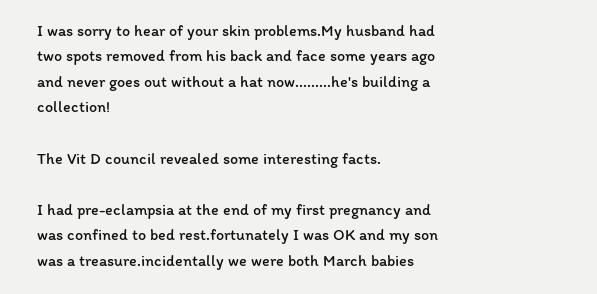I was sorry to hear of your skin problems.My husband had two spots removed from his back and face some years ago and never goes out without a hat now.........he's building a collection!

The Vit D council revealed some interesting facts.

I had pre-eclampsia at the end of my first pregnancy and was confined to bed rest.fortunately I was OK and my son was a treasure.incidentally we were both March babies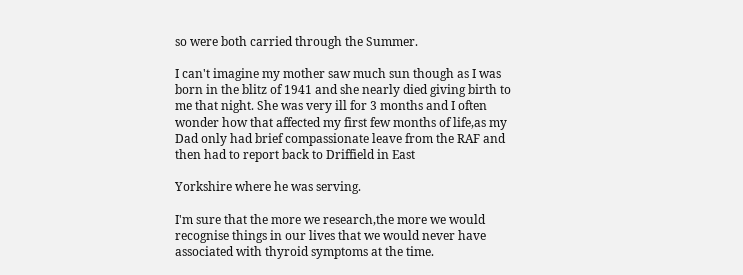so were both carried through the Summer.

I can't imagine my mother saw much sun though as I was born in the blitz of 1941 and she nearly died giving birth to me that night. She was very ill for 3 months and I often wonder how that affected my first few months of life,as my Dad only had brief compassionate leave from the RAF and then had to report back to Driffield in East

Yorkshire where he was serving.

I'm sure that the more we research,the more we would recognise things in our lives that we would never have associated with thyroid symptoms at the time.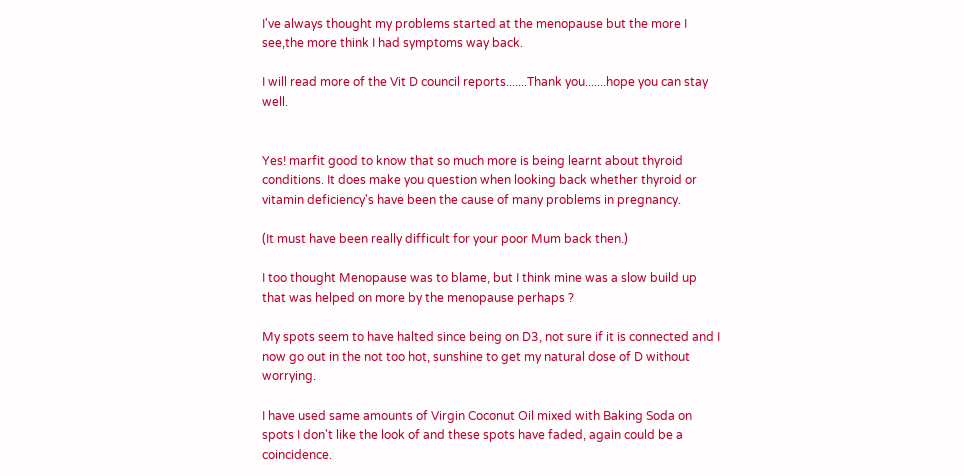I've always thought my problems started at the menopause but the more I see,the more think I had symptoms way back.

I will read more of the Vit D council reports.......Thank you.......hope you can stay well.


Yes! marfit good to know that so much more is being learnt about thyroid conditions. It does make you question when looking back whether thyroid or vitamin deficiency's have been the cause of many problems in pregnancy.

(It must have been really difficult for your poor Mum back then.)

I too thought Menopause was to blame, but I think mine was a slow build up that was helped on more by the menopause perhaps ?

My spots seem to have halted since being on D3, not sure if it is connected and I now go out in the not too hot, sunshine to get my natural dose of D without worrying.

I have used same amounts of Virgin Coconut Oil mixed with Baking Soda on spots I don't like the look of and these spots have faded, again could be a coincidence.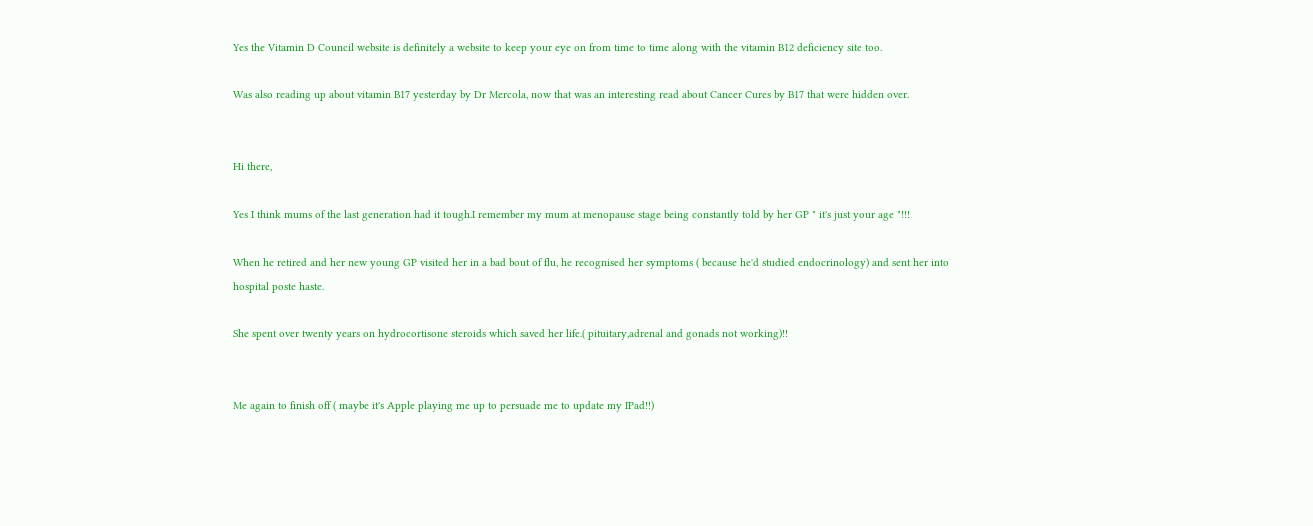Yes the Vitamin D Council website is definitely a website to keep your eye on from time to time along with the vitamin B12 deficiency site too.

Was also reading up about vitamin B17 yesterday by Dr Mercola, now that was an interesting read about Cancer Cures by B17 that were hidden over.


Hi there,

Yes I think mums of the last generation had it tough.I remember my mum at menopause stage being constantly told by her GP " it's just your age "!!!

When he retired and her new young GP visited her in a bad bout of flu, he recognised her symptoms ( because he'd studied endocrinology) and sent her into hospital poste haste.

She spent over twenty years on hydrocortisone steroids which saved her life.( pituitary,adrenal and gonads not working)!!


Me again to finish off ( maybe it's Apple playing me up to persuade me to update my IPad!!)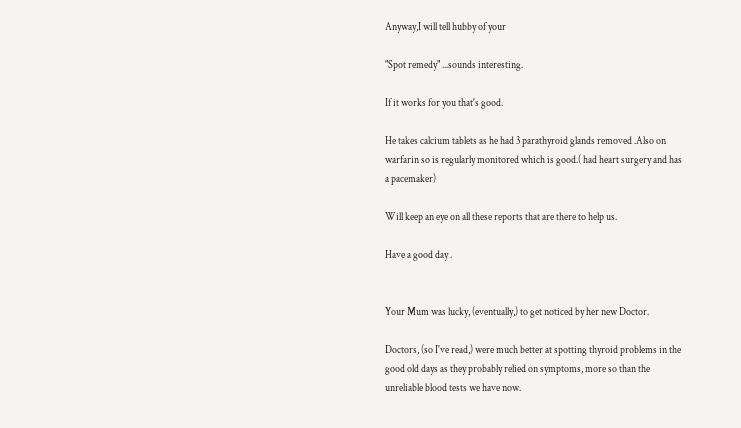Anyway,I will tell hubby of your

"Spot remedy" ...sounds interesting.

If it works for you that's good.

He takes calcium tablets as he had 3 parathyroid glands removed .Also on warfarin so is regularly monitored which is good.( had heart surgery and has a pacemaker)

Will keep an eye on all these reports that are there to help us.

Have a good day .


Your Mum was lucky, (eventually,) to get noticed by her new Doctor.

Doctors, (so I've read,) were much better at spotting thyroid problems in the good old days as they probably relied on symptoms, more so than the unreliable blood tests we have now.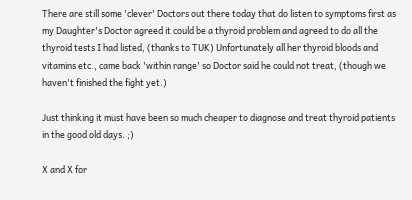There are still some 'clever' Doctors out there today that do listen to symptoms first as my Daughter's Doctor agreed it could be a thyroid problem and agreed to do all the thyroid tests I had listed, (thanks to TUK) Unfortunately all her thyroid bloods and vitamins etc., came back 'within range' so Doctor said he could not treat, (though we haven't finished the fight yet.)

Just thinking it must have been so much cheaper to diagnose and treat thyroid patients in the good old days. ;)

X and X for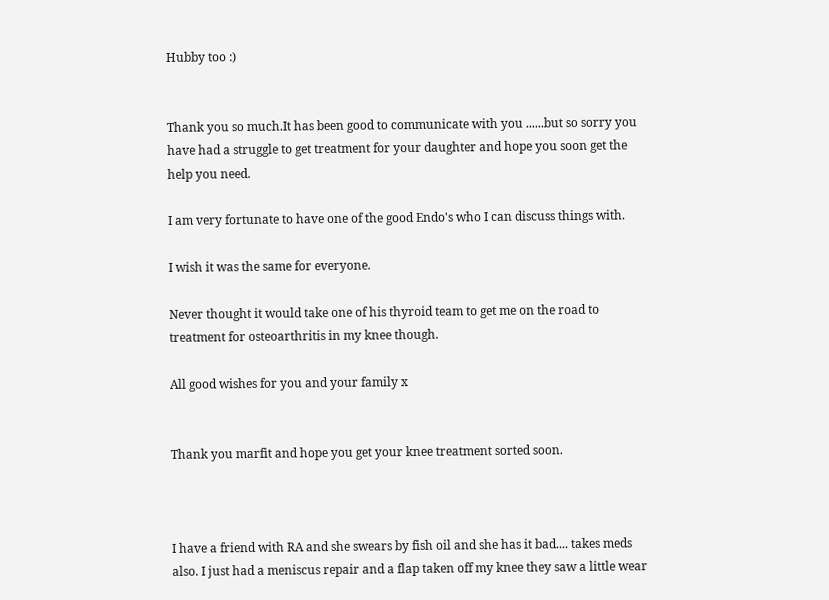Hubby too :)


Thank you so much.It has been good to communicate with you ......but so sorry you have had a struggle to get treatment for your daughter and hope you soon get the help you need.

I am very fortunate to have one of the good Endo's who I can discuss things with.

I wish it was the same for everyone.

Never thought it would take one of his thyroid team to get me on the road to treatment for osteoarthritis in my knee though.

All good wishes for you and your family x


Thank you marfit and hope you get your knee treatment sorted soon.



I have a friend with RA and she swears by fish oil and she has it bad.... takes meds also. I just had a meniscus repair and a flap taken off my knee they saw a little wear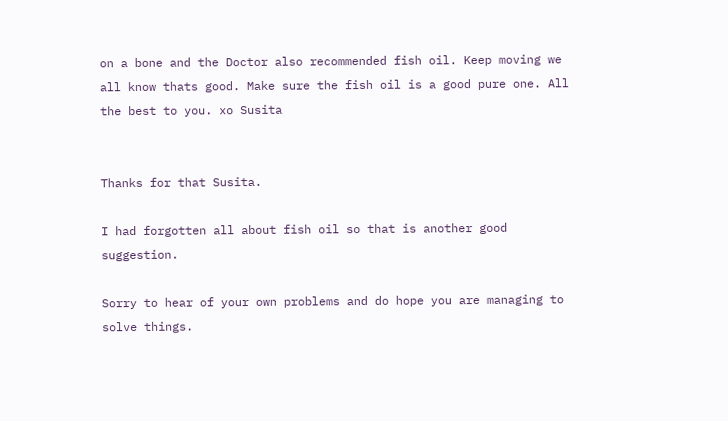on a bone and the Doctor also recommended fish oil. Keep moving we all know thats good. Make sure the fish oil is a good pure one. All the best to you. xo Susita


Thanks for that Susita.

I had forgotten all about fish oil so that is another good suggestion.

Sorry to hear of your own problems and do hope you are managing to solve things.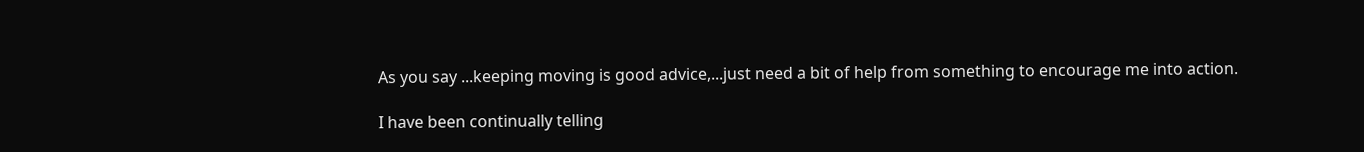As you say ...keeping moving is good advice,...just need a bit of help from something to encourage me into action.

I have been continually telling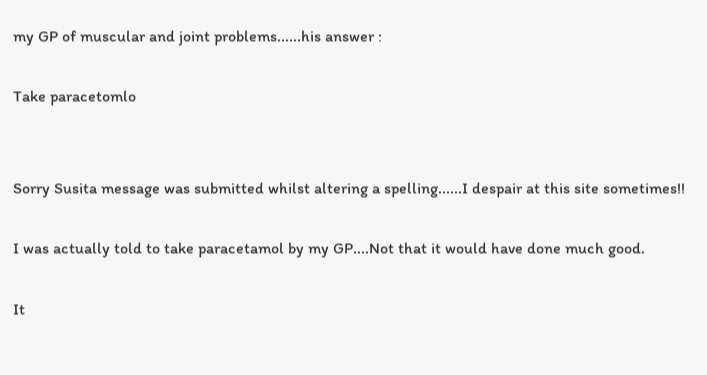my GP of muscular and joint problems......his answer :

Take paracetomlo


Sorry Susita message was submitted whilst altering a spelling......I despair at this site sometimes!!

I was actually told to take paracetamol by my GP....Not that it would have done much good.

It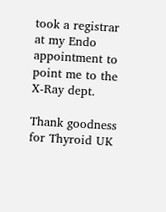took a registrar at my Endo appointment to point me to the X-Ray dept.

Thank goodness for Thyroid UK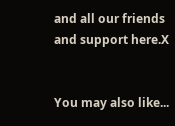and all our friends and support here.X


You may also like...